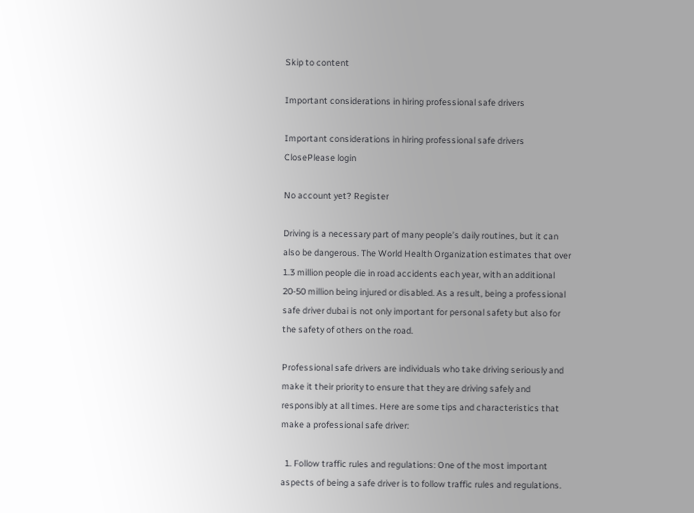Skip to content

Important considerations in hiring professional safe drivers

Important considerations in hiring professional safe drivers
ClosePlease login

No account yet? Register

Driving is a necessary part of many people’s daily routines, but it can also be dangerous. The World Health Organization estimates that over 1.3 million people die in road accidents each year, with an additional 20-50 million being injured or disabled. As a result, being a professional safe driver dubai is not only important for personal safety but also for the safety of others on the road.

Professional safe drivers are individuals who take driving seriously and make it their priority to ensure that they are driving safely and responsibly at all times. Here are some tips and characteristics that make a professional safe driver:

  1. Follow traffic rules and regulations: One of the most important aspects of being a safe driver is to follow traffic rules and regulations.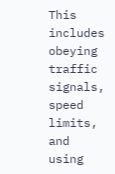This includes obeying traffic signals, speed limits, and using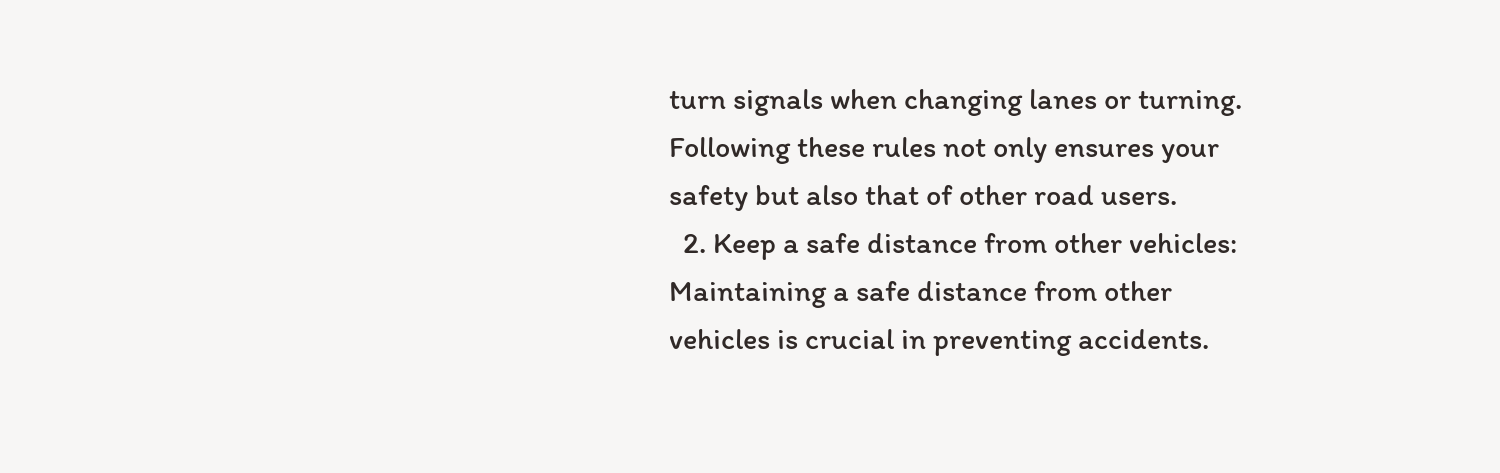turn signals when changing lanes or turning. Following these rules not only ensures your safety but also that of other road users.
  2. Keep a safe distance from other vehicles: Maintaining a safe distance from other vehicles is crucial in preventing accidents.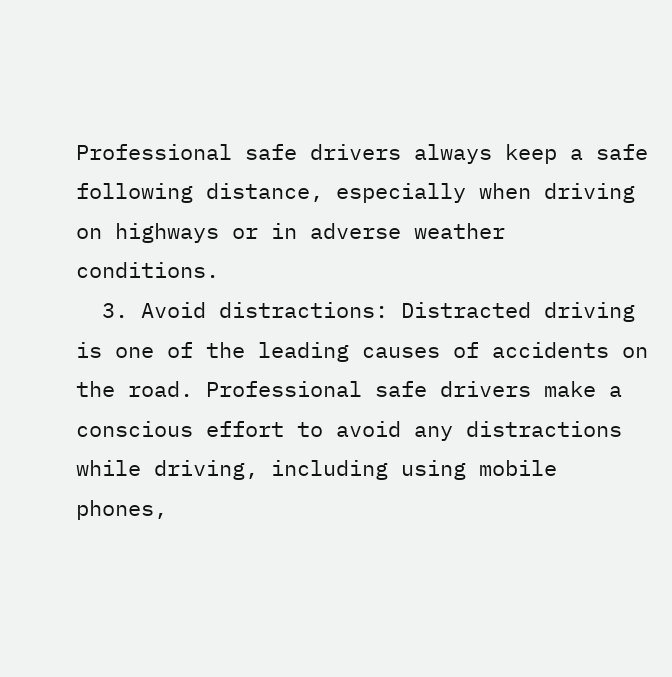Professional safe drivers always keep a safe following distance, especially when driving on highways or in adverse weather conditions.
  3. Avoid distractions: Distracted driving is one of the leading causes of accidents on the road. Professional safe drivers make a conscious effort to avoid any distractions while driving, including using mobile phones,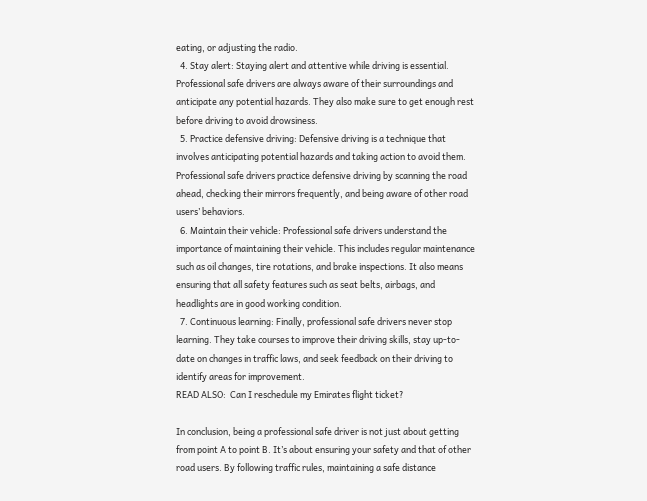eating, or adjusting the radio.
  4. Stay alert: Staying alert and attentive while driving is essential. Professional safe drivers are always aware of their surroundings and anticipate any potential hazards. They also make sure to get enough rest before driving to avoid drowsiness.
  5. Practice defensive driving: Defensive driving is a technique that involves anticipating potential hazards and taking action to avoid them. Professional safe drivers practice defensive driving by scanning the road ahead, checking their mirrors frequently, and being aware of other road users’ behaviors.
  6. Maintain their vehicle: Professional safe drivers understand the importance of maintaining their vehicle. This includes regular maintenance such as oil changes, tire rotations, and brake inspections. It also means ensuring that all safety features such as seat belts, airbags, and headlights are in good working condition.
  7. Continuous learning: Finally, professional safe drivers never stop learning. They take courses to improve their driving skills, stay up-to-date on changes in traffic laws, and seek feedback on their driving to identify areas for improvement.
READ ALSO:  Can I reschedule my Emirates flight ticket?

In conclusion, being a professional safe driver is not just about getting from point A to point B. It’s about ensuring your safety and that of other road users. By following traffic rules, maintaining a safe distance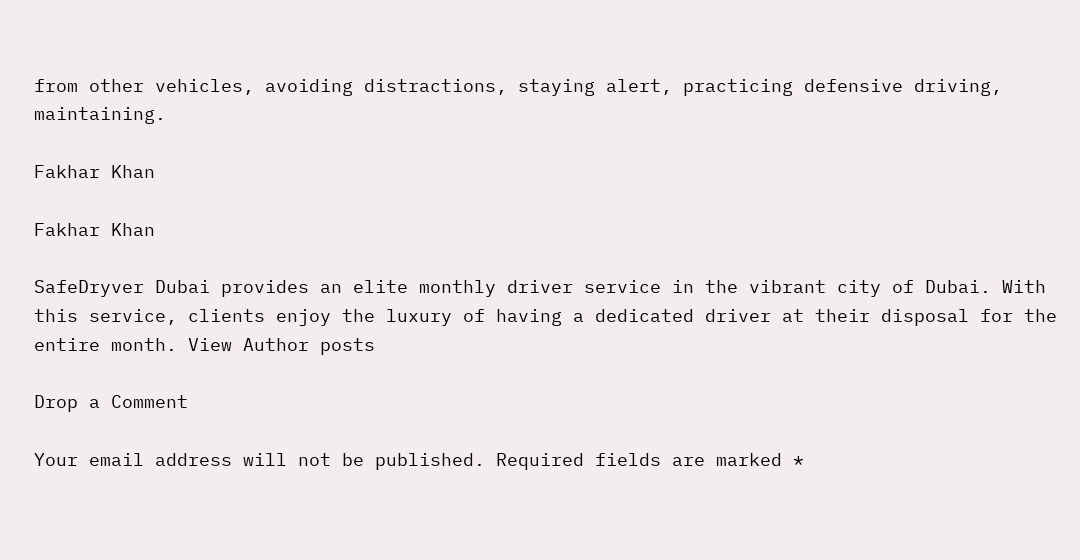from other vehicles, avoiding distractions, staying alert, practicing defensive driving, maintaining.

Fakhar Khan

Fakhar Khan

SafeDryver Dubai provides an elite monthly driver service in the vibrant city of Dubai. With this service, clients enjoy the luxury of having a dedicated driver at their disposal for the entire month. View Author posts

Drop a Comment

Your email address will not be published. Required fields are marked *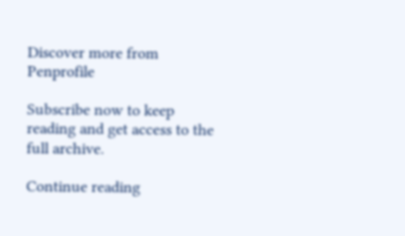Discover more from Penprofile

Subscribe now to keep reading and get access to the full archive.

Continue reading